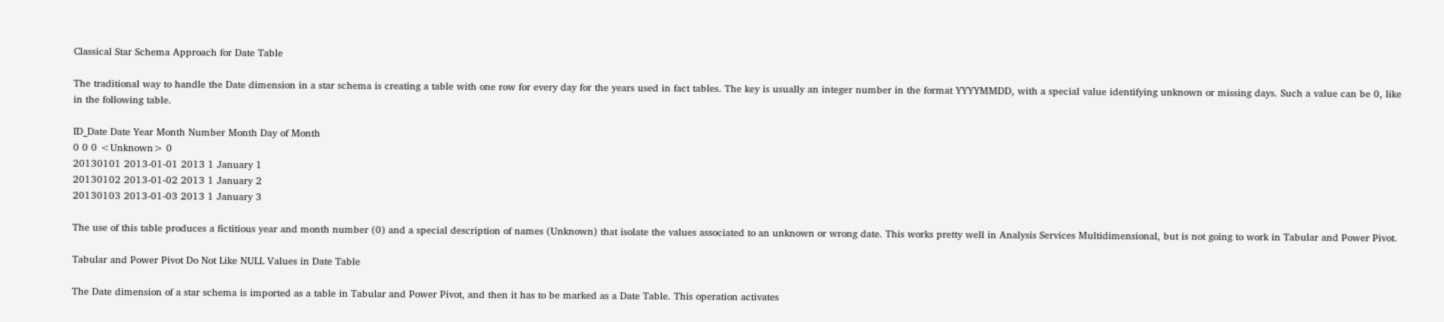Classical Star Schema Approach for Date Table

The traditional way to handle the Date dimension in a star schema is creating a table with one row for every day for the years used in fact tables. The key is usually an integer number in the format YYYYMMDD, with a special value identifying unknown or missing days. Such a value can be 0, like in the following table.

ID_Date Date Year Month Number Month Day of Month
0 0 0 <Unknown> 0
20130101 2013-01-01 2013 1 January 1
20130102 2013-01-02 2013 1 January 2
20130103 2013-01-03 2013 1 January 3

The use of this table produces a fictitious year and month number (0) and a special description of names (Unknown) that isolate the values associated to an unknown or wrong date. This works pretty well in Analysis Services Multidimensional, but is not going to work in Tabular and Power Pivot.

Tabular and Power Pivot Do Not Like NULL Values in Date Table

The Date dimension of a star schema is imported as a table in Tabular and Power Pivot, and then it has to be marked as a Date Table. This operation activates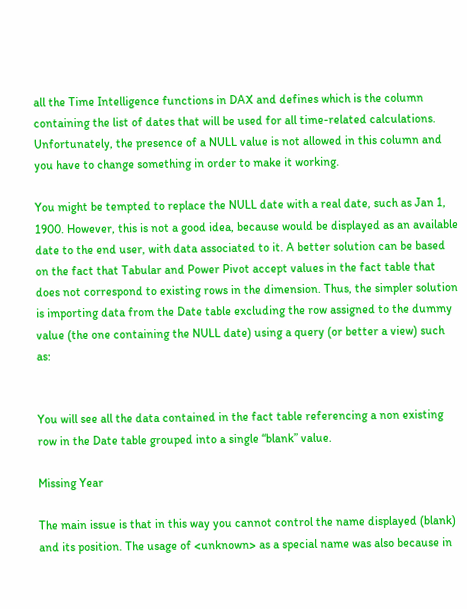all the Time Intelligence functions in DAX and defines which is the column containing the list of dates that will be used for all time-related calculations. Unfortunately, the presence of a NULL value is not allowed in this column and you have to change something in order to make it working.

You might be tempted to replace the NULL date with a real date, such as Jan 1, 1900. However, this is not a good idea, because would be displayed as an available date to the end user, with data associated to it. A better solution can be based on the fact that Tabular and Power Pivot accept values in the fact table that does not correspond to existing rows in the dimension. Thus, the simpler solution is importing data from the Date table excluding the row assigned to the dummy value (the one containing the NULL date) using a query (or better a view) such as:


You will see all the data contained in the fact table referencing a non existing row in the Date table grouped into a single “blank” value.

Missing Year

The main issue is that in this way you cannot control the name displayed (blank) and its position. The usage of <unknown> as a special name was also because in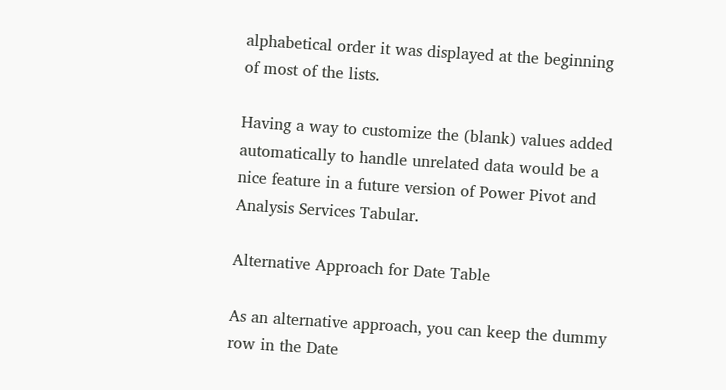alphabetical order it was displayed at the beginning of most of the lists.

Having a way to customize the (blank) values added automatically to handle unrelated data would be a nice feature in a future version of Power Pivot and Analysis Services Tabular.

Alternative Approach for Date Table

As an alternative approach, you can keep the dummy row in the Date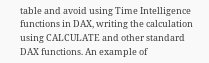table and avoid using Time Intelligence functions in DAX, writing the calculation using CALCULATE and other standard DAX functions. An example of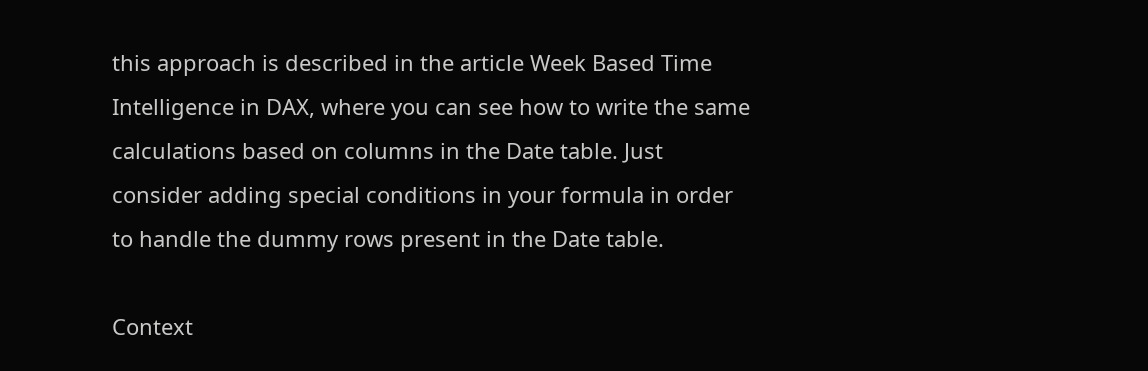this approach is described in the article Week Based Time Intelligence in DAX, where you can see how to write the same calculations based on columns in the Date table. Just consider adding special conditions in your formula in order to handle the dummy rows present in the Date table.

Context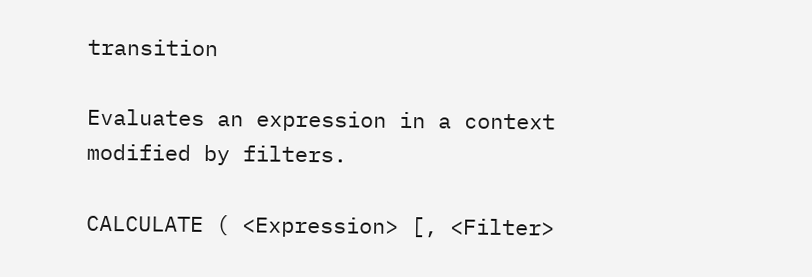transition

Evaluates an expression in a context modified by filters.

CALCULATE ( <Expression> [, <Filter>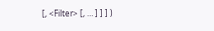[, <Filter> [, … ] ] ] )